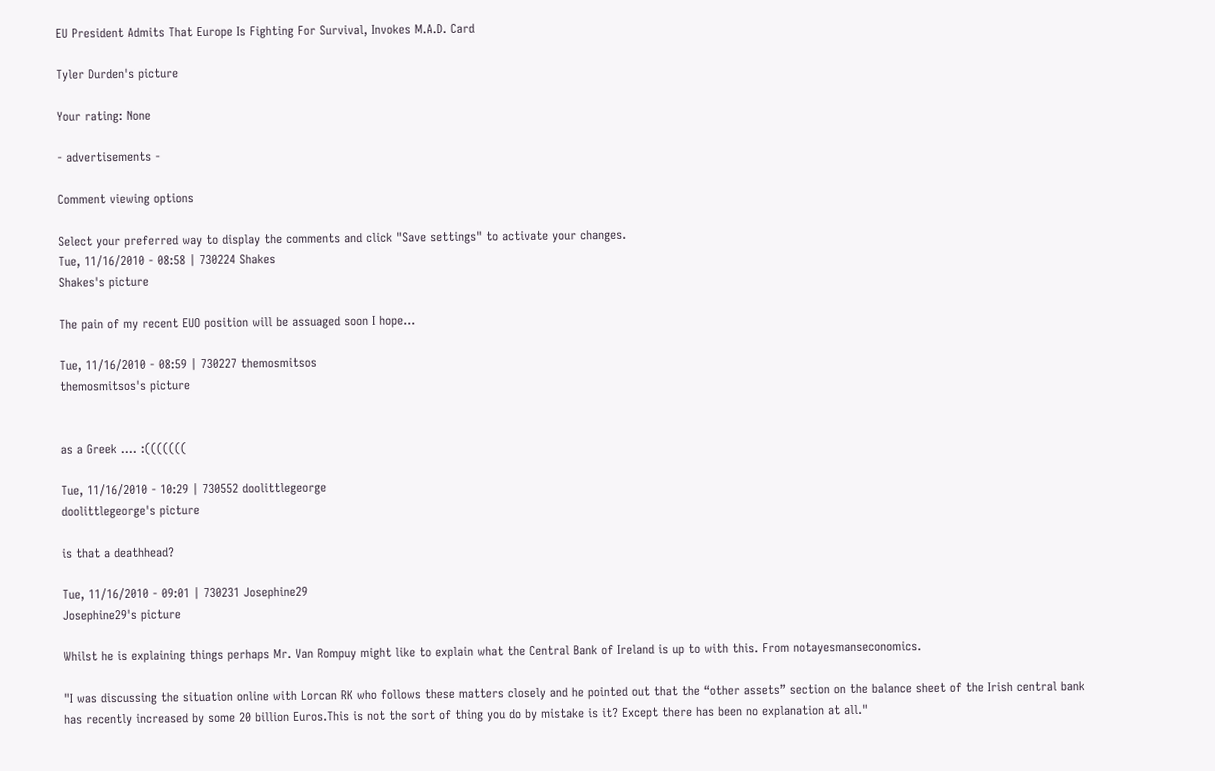EU President Admits That Europe Is Fighting For Survival, Invokes M.A.D. Card

Tyler Durden's picture

Your rating: None

- advertisements -

Comment viewing options

Select your preferred way to display the comments and click "Save settings" to activate your changes.
Tue, 11/16/2010 - 08:58 | 730224 Shakes
Shakes's picture

The pain of my recent EUO position will be assuaged soon I hope...

Tue, 11/16/2010 - 08:59 | 730227 themosmitsos
themosmitsos's picture


as a Greek .... :(((((((

Tue, 11/16/2010 - 10:29 | 730552 doolittlegeorge
doolittlegeorge's picture

is that a deathhead?

Tue, 11/16/2010 - 09:01 | 730231 Josephine29
Josephine29's picture

Whilst he is explaining things perhaps Mr. Van Rompuy might like to explain what the Central Bank of Ireland is up to with this. From notayesmanseconomics.

"I was discussing the situation online with Lorcan RK who follows these matters closely and he pointed out that the “other assets” section on the balance sheet of the Irish central bank has recently increased by some 20 billion Euros.This is not the sort of thing you do by mistake is it? Except there has been no explanation at all."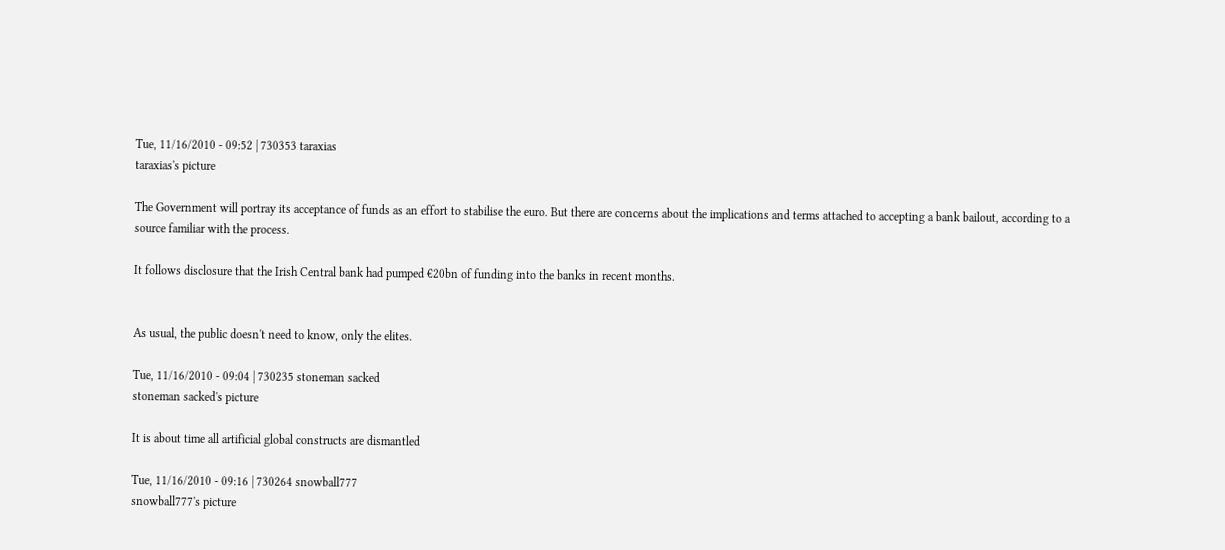Tue, 11/16/2010 - 09:52 | 730353 taraxias
taraxias's picture

The Government will portray its acceptance of funds as an effort to stabilise the euro. But there are concerns about the implications and terms attached to accepting a bank bailout, according to a source familiar with the process.

It follows disclosure that the Irish Central bank had pumped €20bn of funding into the banks in recent months.


As usual, the public doesn't need to know, only the elites.

Tue, 11/16/2010 - 09:04 | 730235 stoneman sacked
stoneman sacked's picture

It is about time all artificial global constructs are dismantled

Tue, 11/16/2010 - 09:16 | 730264 snowball777
snowball777's picture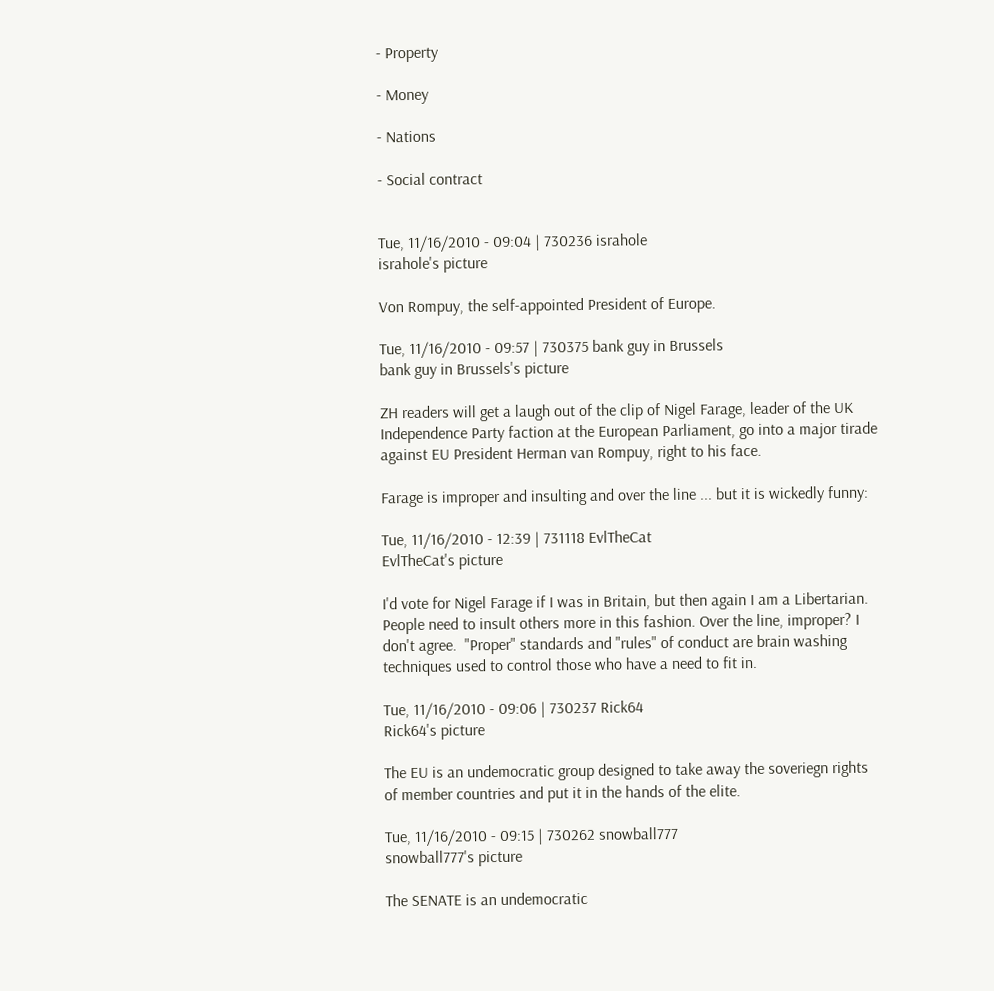- Property

- Money

- Nations

- Social contract


Tue, 11/16/2010 - 09:04 | 730236 israhole
israhole's picture

Von Rompuy, the self-appointed President of Europe.

Tue, 11/16/2010 - 09:57 | 730375 bank guy in Brussels
bank guy in Brussels's picture

ZH readers will get a laugh out of the clip of Nigel Farage, leader of the UK Independence Party faction at the European Parliament, go into a major tirade against EU President Herman van Rompuy, right to his face.

Farage is improper and insulting and over the line ... but it is wickedly funny:

Tue, 11/16/2010 - 12:39 | 731118 EvlTheCat
EvlTheCat's picture

I'd vote for Nigel Farage if I was in Britain, but then again I am a Libertarian.  People need to insult others more in this fashion. Over the line, improper? I don't agree.  "Proper" standards and "rules" of conduct are brain washing techniques used to control those who have a need to fit in.

Tue, 11/16/2010 - 09:06 | 730237 Rick64
Rick64's picture

The EU is an undemocratic group designed to take away the soveriegn rights of member countries and put it in the hands of the elite.

Tue, 11/16/2010 - 09:15 | 730262 snowball777
snowball777's picture

The SENATE is an undemocratic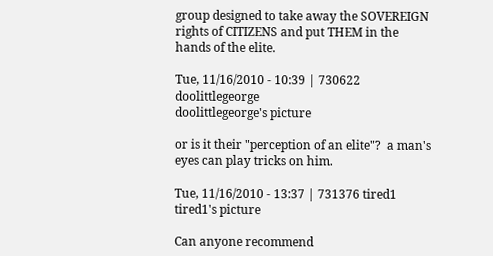group designed to take away the SOVEREIGN rights of CITIZENS and put THEM in the hands of the elite.

Tue, 11/16/2010 - 10:39 | 730622 doolittlegeorge
doolittlegeorge's picture

or is it their "perception of an elite"?  a man's eyes can play tricks on him.

Tue, 11/16/2010 - 13:37 | 731376 tired1
tired1's picture

Can anyone recommend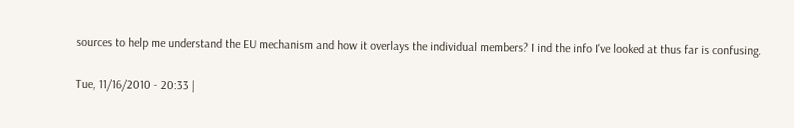sources to help me understand the EU mechanism and how it overlays the individual members? I ind the info I've looked at thus far is confusing.

Tue, 11/16/2010 - 20:33 |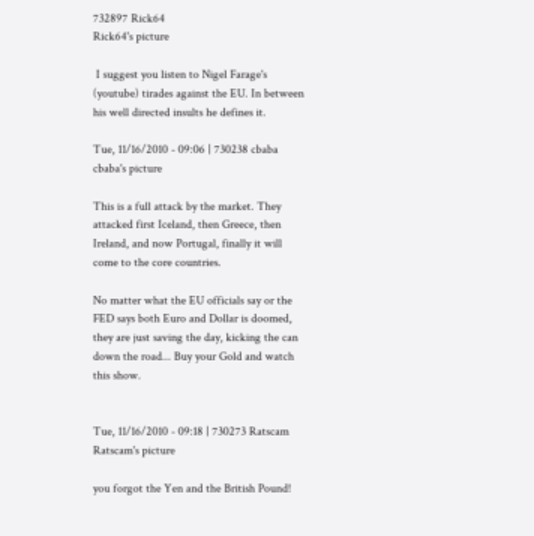732897 Rick64
Rick64's picture

 I suggest you listen to Nigel Farage's (youtube) tirades against the EU. In between his well directed insults he defines it.

Tue, 11/16/2010 - 09:06 | 730238 cbaba
cbaba's picture

This is a full attack by the market. They attacked first Iceland, then Greece, then Ireland, and now Portugal, finally it will come to the core countries.

No matter what the EU officials say or the FED says both Euro and Dollar is doomed, they are just saving the day, kicking the can down the road... Buy your Gold and watch this show.


Tue, 11/16/2010 - 09:18 | 730273 Ratscam
Ratscam's picture

you forgot the Yen and the British Pound!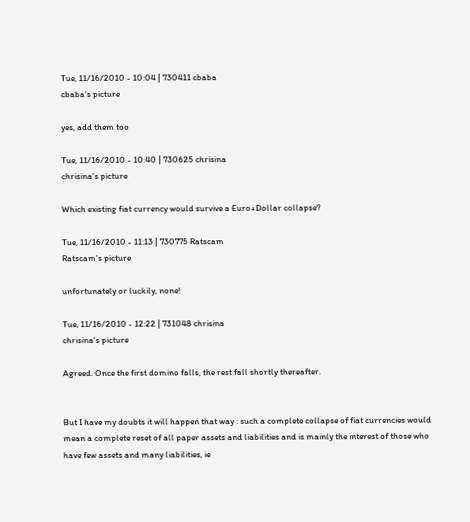Tue, 11/16/2010 - 10:04 | 730411 cbaba
cbaba's picture

yes, add them too

Tue, 11/16/2010 - 10:40 | 730625 chrisina
chrisina's picture

Which existing fiat currency would survive a Euro+Dollar collapse?

Tue, 11/16/2010 - 11:13 | 730775 Ratscam
Ratscam's picture

unfortunately or luckily, none!

Tue, 11/16/2010 - 12:22 | 731048 chrisina
chrisina's picture

Agreed. Once the first domino falls, the rest fall shortly thereafter.


But I have my doubts it will happen that way : such a complete collapse of fiat currencies would mean a complete reset of all paper assets and liabilities and is mainly the interest of those who have few assets and many liabilities, ie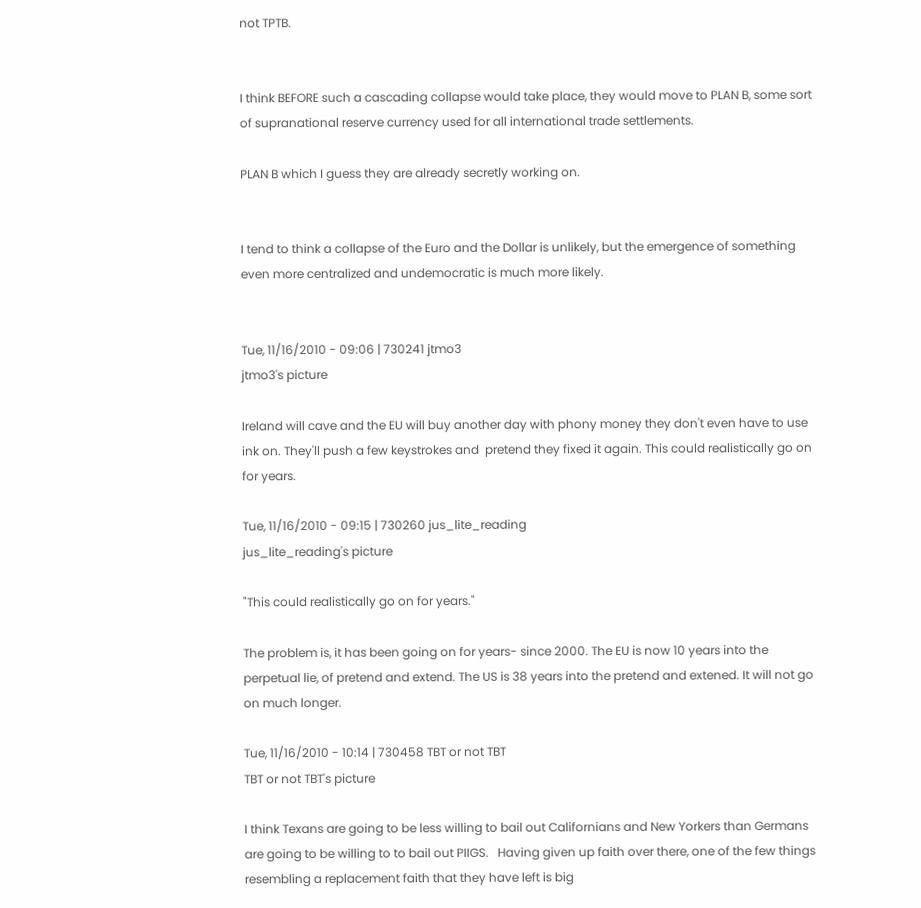not TPTB.


I think BEFORE such a cascading collapse would take place, they would move to PLAN B, some sort of supranational reserve currency used for all international trade settlements.

PLAN B which I guess they are already secretly working on.


I tend to think a collapse of the Euro and the Dollar is unlikely, but the emergence of something even more centralized and undemocratic is much more likely.


Tue, 11/16/2010 - 09:06 | 730241 jtmo3
jtmo3's picture

Ireland will cave and the EU will buy another day with phony money they don't even have to use ink on. They'll push a few keystrokes and  pretend they fixed it again. This could realistically go on for years.

Tue, 11/16/2010 - 09:15 | 730260 jus_lite_reading
jus_lite_reading's picture

"This could realistically go on for years."

The problem is, it has been going on for years- since 2000. The EU is now 10 years into the perpetual lie, of pretend and extend. The US is 38 years into the pretend and extened. It will not go on much longer.

Tue, 11/16/2010 - 10:14 | 730458 TBT or not TBT
TBT or not TBT's picture

I think Texans are going to be less willing to bail out Californians and New Yorkers than Germans are going to be willing to to bail out PIIGS.   Having given up faith over there, one of the few things resembling a replacement faith that they have left is big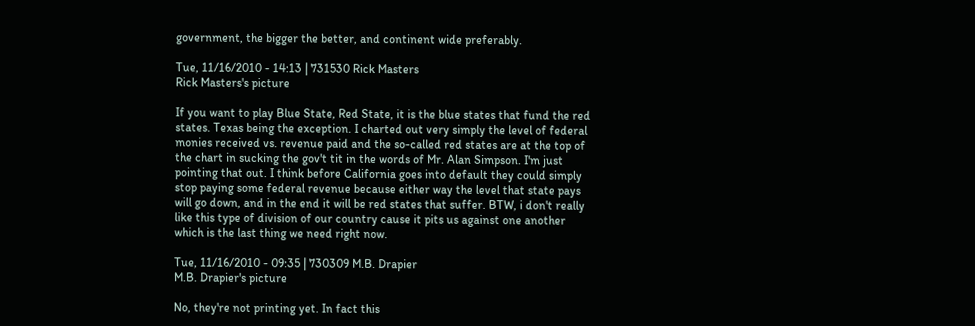government, the bigger the better, and continent wide preferably.

Tue, 11/16/2010 - 14:13 | 731530 Rick Masters
Rick Masters's picture

If you want to play Blue State, Red State, it is the blue states that fund the red states. Texas being the exception. I charted out very simply the level of federal monies received vs. revenue paid and the so-called red states are at the top of the chart in sucking the gov't tit in the words of Mr. Alan Simpson. I'm just pointing that out. I think before California goes into default they could simply stop paying some federal revenue because either way the level that state pays will go down, and in the end it will be red states that suffer. BTW, i don't really like this type of division of our country cause it pits us against one another which is the last thing we need right now.

Tue, 11/16/2010 - 09:35 | 730309 M.B. Drapier
M.B. Drapier's picture

No, they're not printing yet. In fact this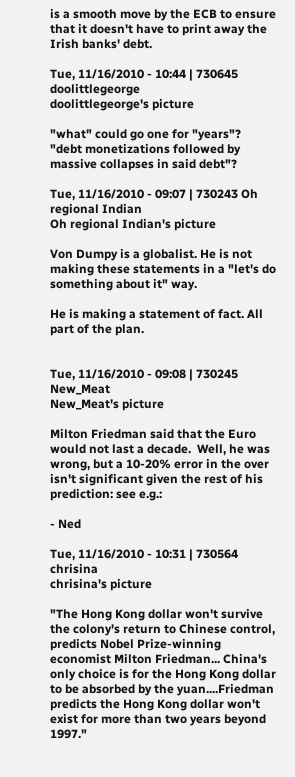is a smooth move by the ECB to ensure that it doesn't have to print away the Irish banks' debt.

Tue, 11/16/2010 - 10:44 | 730645 doolittlegeorge
doolittlegeorge's picture

"what" could go one for "years"?  "debt monetizations followed by massive collapses in said debt"?

Tue, 11/16/2010 - 09:07 | 730243 Oh regional Indian
Oh regional Indian's picture

Von Dumpy is a globalist. He is not making these statements in a "let's do something about it" way.

He is making a statement of fact. All part of the plan.


Tue, 11/16/2010 - 09:08 | 730245 New_Meat
New_Meat's picture

Milton Friedman said that the Euro would not last a decade.  Well, he was wrong, but a 10-20% error in the over isn't significant given the rest of his prediction: see e.g.:

- Ned

Tue, 11/16/2010 - 10:31 | 730564 chrisina
chrisina's picture

"The Hong Kong dollar won't survive the colony's return to Chinese control, predicts Nobel Prize-winning economist Milton Friedman... China's only choice is for the Hong Kong dollar to be absorbed by the yuan....Friedman predicts the Hong Kong dollar won't exist for more than two years beyond 1997."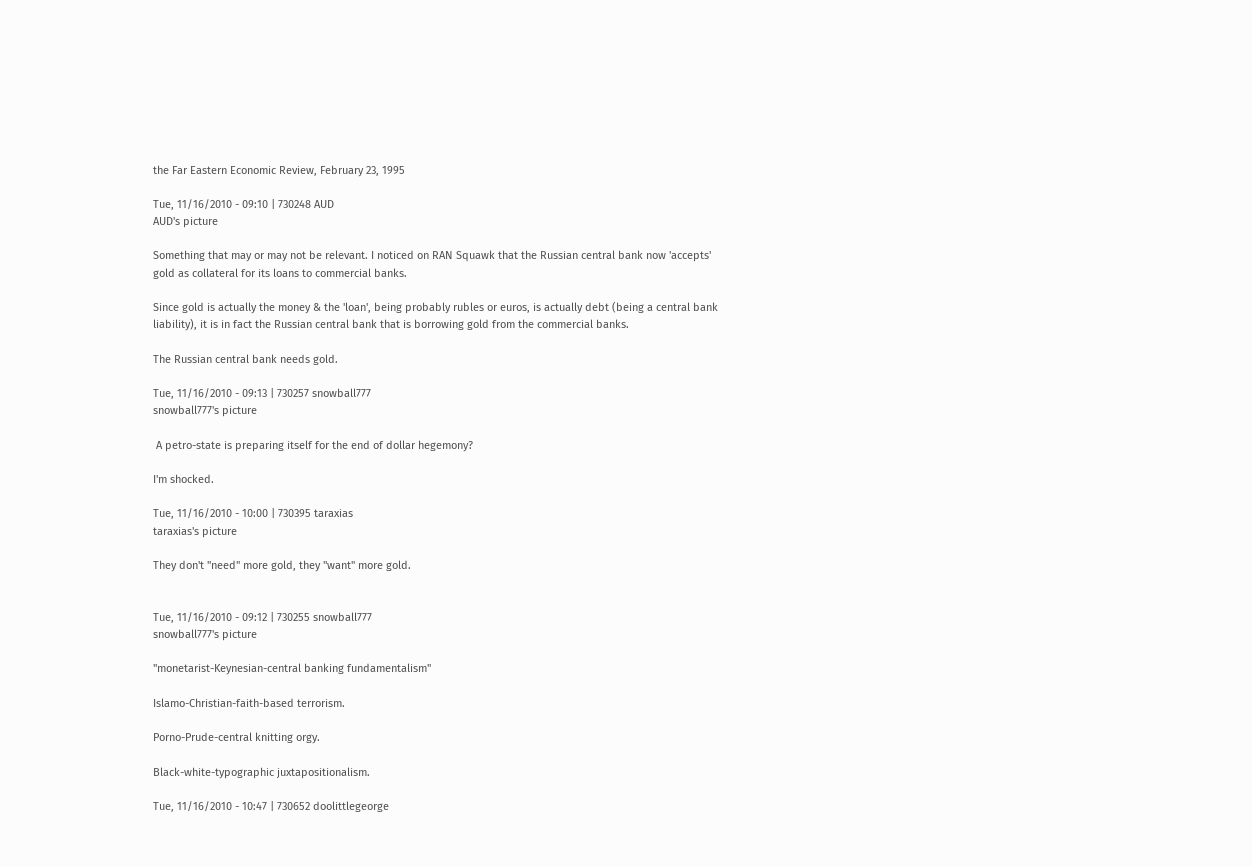the Far Eastern Economic Review, February 23, 1995

Tue, 11/16/2010 - 09:10 | 730248 AUD
AUD's picture

Something that may or may not be relevant. I noticed on RAN Squawk that the Russian central bank now 'accepts' gold as collateral for its loans to commercial banks.

Since gold is actually the money & the 'loan', being probably rubles or euros, is actually debt (being a central bank liability), it is in fact the Russian central bank that is borrowing gold from the commercial banks.

The Russian central bank needs gold.

Tue, 11/16/2010 - 09:13 | 730257 snowball777
snowball777's picture

 A petro-state is preparing itself for the end of dollar hegemony?

I'm shocked.

Tue, 11/16/2010 - 10:00 | 730395 taraxias
taraxias's picture

They don't "need" more gold, they "want" more gold.


Tue, 11/16/2010 - 09:12 | 730255 snowball777
snowball777's picture

"monetarist-Keynesian-central banking fundamentalism"

Islamo-Christian-faith-based terrorism.

Porno-Prude-central knitting orgy.

Black-white-typographic juxtapositionalism.

Tue, 11/16/2010 - 10:47 | 730652 doolittlegeorge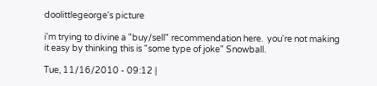doolittlegeorge's picture

i'm trying to divine a "buy/sell" recommendation here.  you're not making it easy by thinking this is "some type of joke" Snowball.

Tue, 11/16/2010 - 09:12 |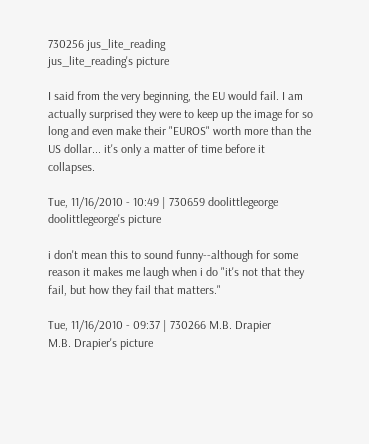730256 jus_lite_reading
jus_lite_reading's picture

I said from the very beginning, the EU would fail. I am actually surprised they were to keep up the image for so long and even make their "EUROS" worth more than the US dollar... it's only a matter of time before it collapses.

Tue, 11/16/2010 - 10:49 | 730659 doolittlegeorge
doolittlegeorge's picture

i don't mean this to sound funny--although for some reason it makes me laugh when i do "it's not that they fail, but how they fail that matters."

Tue, 11/16/2010 - 09:37 | 730266 M.B. Drapier
M.B. Drapier's picture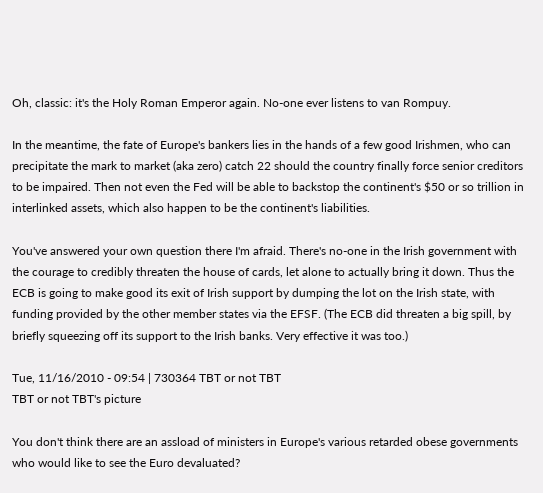Oh, classic: it's the Holy Roman Emperor again. No-one ever listens to van Rompuy.

In the meantime, the fate of Europe's bankers lies in the hands of a few good Irishmen, who can precipitate the mark to market (aka zero) catch 22 should the country finally force senior creditors to be impaired. Then not even the Fed will be able to backstop the continent's $50 or so trillion in interlinked assets, which also happen to be the continent's liabilities.

You've answered your own question there I'm afraid. There's no-one in the Irish government with the courage to credibly threaten the house of cards, let alone to actually bring it down. Thus the ECB is going to make good its exit of Irish support by dumping the lot on the Irish state, with funding provided by the other member states via the EFSF. (The ECB did threaten a big spill, by briefly squeezing off its support to the Irish banks. Very effective it was too.)

Tue, 11/16/2010 - 09:54 | 730364 TBT or not TBT
TBT or not TBT's picture

You don't think there are an assload of ministers in Europe's various retarded obese governments who would like to see the Euro devaluated?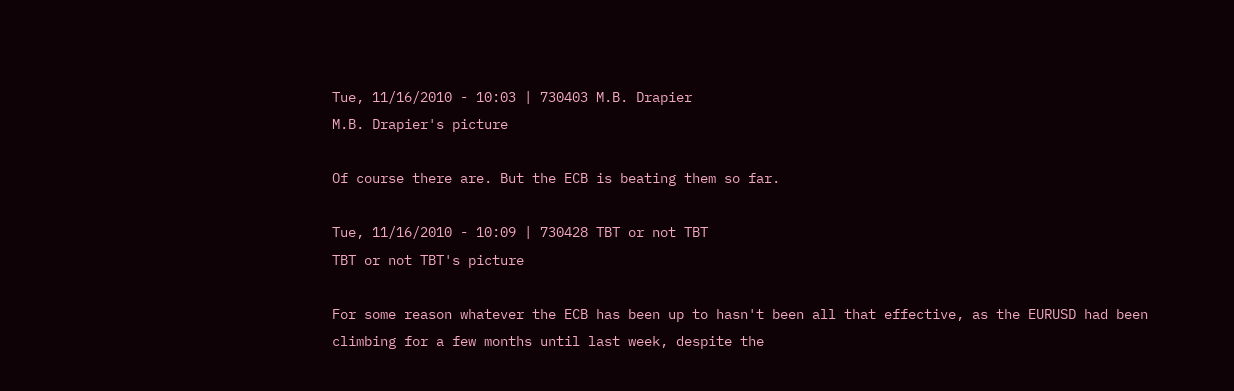Tue, 11/16/2010 - 10:03 | 730403 M.B. Drapier
M.B. Drapier's picture

Of course there are. But the ECB is beating them so far.

Tue, 11/16/2010 - 10:09 | 730428 TBT or not TBT
TBT or not TBT's picture

For some reason whatever the ECB has been up to hasn't been all that effective, as the EURUSD had been climbing for a few months until last week, despite the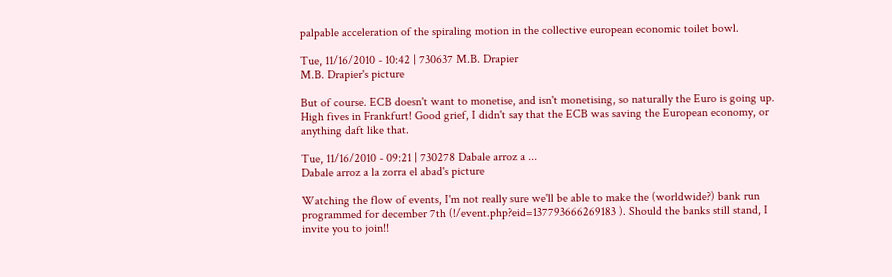palpable acceleration of the spiraling motion in the collective european economic toilet bowl.

Tue, 11/16/2010 - 10:42 | 730637 M.B. Drapier
M.B. Drapier's picture

But of course. ECB doesn't want to monetise, and isn't monetising, so naturally the Euro is going up. High fives in Frankfurt! Good grief, I didn't say that the ECB was saving the European economy, or anything daft like that.

Tue, 11/16/2010 - 09:21 | 730278 Dabale arroz a ...
Dabale arroz a la zorra el abad's picture

Watching the flow of events, I'm not really sure we'll be able to make the (worldwide?) bank run programmed for december 7th (!/event.php?eid=137793666269183 ). Should the banks still stand, I invite you to join!!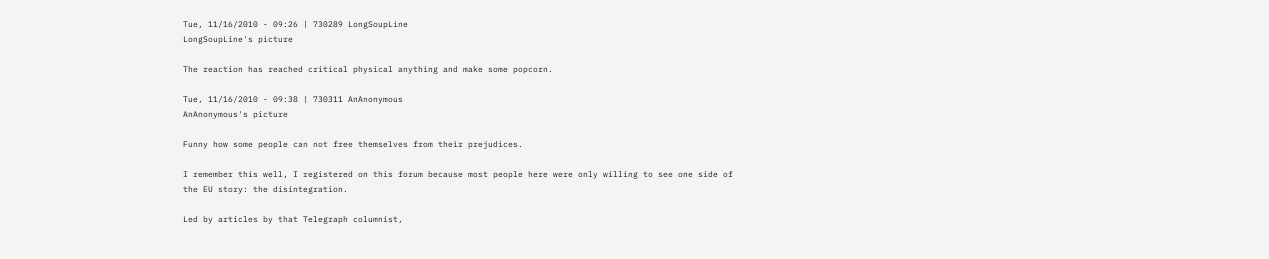Tue, 11/16/2010 - 09:26 | 730289 LongSoupLine
LongSoupLine's picture

The reaction has reached critical physical anything and make some popcorn.

Tue, 11/16/2010 - 09:38 | 730311 AnAnonymous
AnAnonymous's picture

Funny how some people can not free themselves from their prejudices.

I remember this well, I registered on this forum because most people here were only willing to see one side of the EU story: the disintegration.

Led by articles by that Telegraph columnist,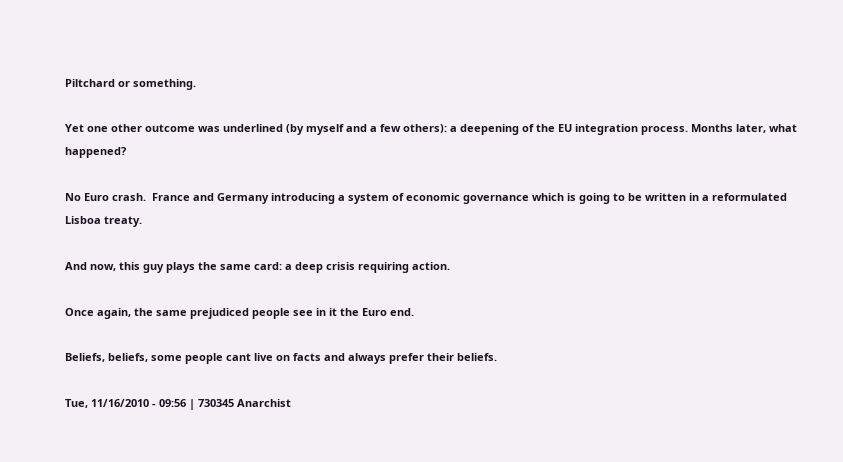Piltchard or something.

Yet one other outcome was underlined (by myself and a few others): a deepening of the EU integration process. Months later, what happened?

No Euro crash.  France and Germany introducing a system of economic governance which is going to be written in a reformulated Lisboa treaty.

And now, this guy plays the same card: a deep crisis requiring action.

Once again, the same prejudiced people see in it the Euro end.

Beliefs, beliefs, some people cant live on facts and always prefer their beliefs.

Tue, 11/16/2010 - 09:56 | 730345 Anarchist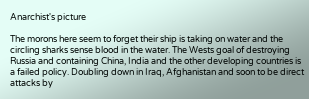Anarchist's picture

The morons here seem to forget their ship is taking on water and the circling sharks sense blood in the water. The Wests goal of destroying Russia and containing China, India and the other developing countries is a failed policy. Doubling down in Iraq, Afghanistan and soon to be direct attacks by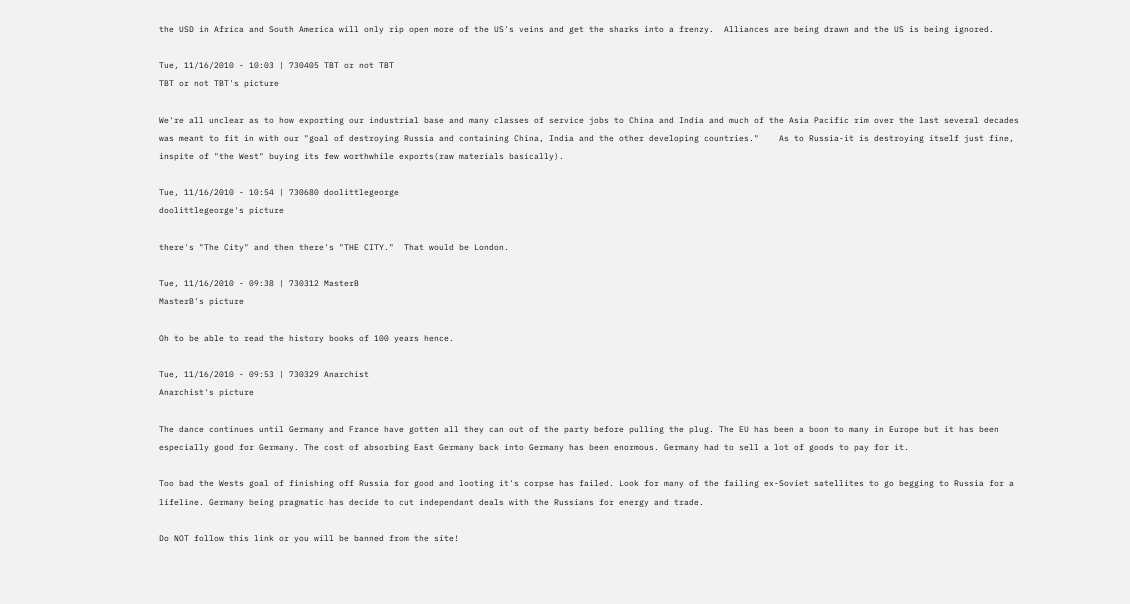the USD in Africa and South America will only rip open more of the US's veins and get the sharks into a frenzy.  Alliances are being drawn and the US is being ignored.

Tue, 11/16/2010 - 10:03 | 730405 TBT or not TBT
TBT or not TBT's picture

We're all unclear as to how exporting our industrial base and many classes of service jobs to China and India and much of the Asia Pacific rim over the last several decades was meant to fit in with our "goal of destroying Russia and containing China, India and the other developing countries."    As to Russia-it is destroying itself just fine, inspite of "the West" buying its few worthwhile exports(raw materials basically).

Tue, 11/16/2010 - 10:54 | 730680 doolittlegeorge
doolittlegeorge's picture

there's "The City" and then there's "THE CITY."  That would be London.

Tue, 11/16/2010 - 09:38 | 730312 MasterB
MasterB's picture

Oh to be able to read the history books of 100 years hence.

Tue, 11/16/2010 - 09:53 | 730329 Anarchist
Anarchist's picture

The dance continues until Germany and France have gotten all they can out of the party before pulling the plug. The EU has been a boon to many in Europe but it has been especially good for Germany. The cost of absorbing East Germany back into Germany has been enormous. Germany had to sell a lot of goods to pay for it.

Too bad the Wests goal of finishing off Russia for good and looting it's corpse has failed. Look for many of the failing ex-Soviet satellites to go begging to Russia for a lifeline. Germany being pragmatic has decide to cut independant deals with the Russians for energy and trade.

Do NOT follow this link or you will be banned from the site!